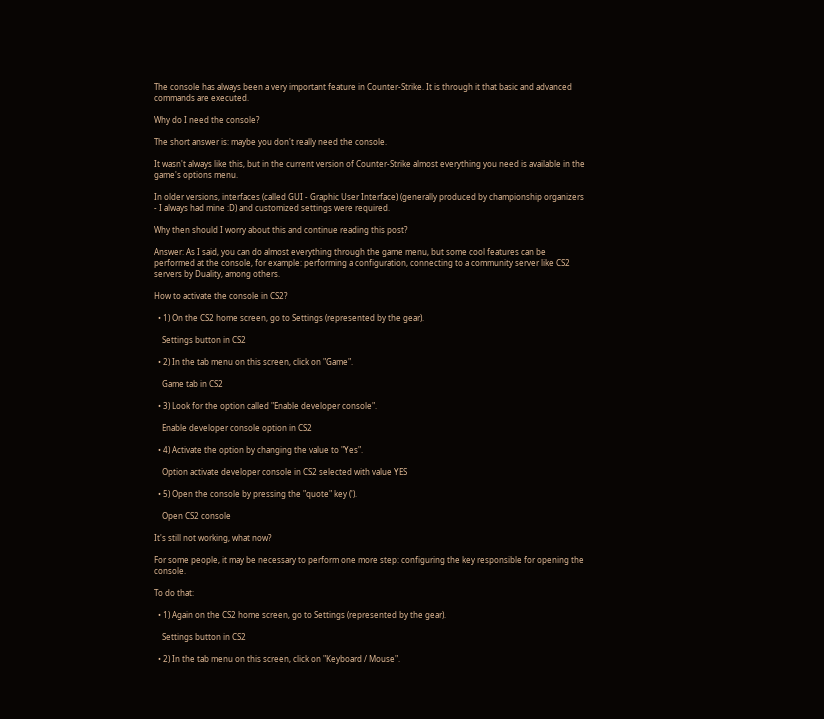The console has always been a very important feature in Counter-Strike. It is through it that basic and advanced commands are executed.

Why do I need the console?

The short answer is: maybe you don't really need the console.

It wasn't always like this, but in the current version of Counter-Strike almost everything you need is available in the game's options menu.

In older versions, interfaces (called GUI - Graphic User Interface) (generally produced by championship organizers - I always had mine :D) and customized settings were required.

Why then should I worry about this and continue reading this post?

Answer: As I said, you can do almost everything through the game menu, but some cool features can be performed at the console, for example: performing a configuration, connecting to a community server like CS2 servers by Duality, among others.

How to activate the console in CS2?

  • 1) On the CS2 home screen, go to Settings (represented by the gear).

    Settings button in CS2

  • 2) In the tab menu on this screen, click on "Game".

    Game tab in CS2

  • 3) Look for the option called "Enable developer console".

    Enable developer console option in CS2

  • 4) Activate the option by changing the value to "Yes".

    Option activate developer console in CS2 selected with value YES

  • 5) Open the console by pressing the "quote" key (').

    Open CS2 console

It's still not working, what now?

For some people, it may be necessary to perform one more step: configuring the key responsible for opening the console.

To do that:

  • 1) Again on the CS2 home screen, go to Settings (represented by the gear).

    Settings button in CS2

  • 2) In the tab menu on this screen, click on "Keyboard / Mouse".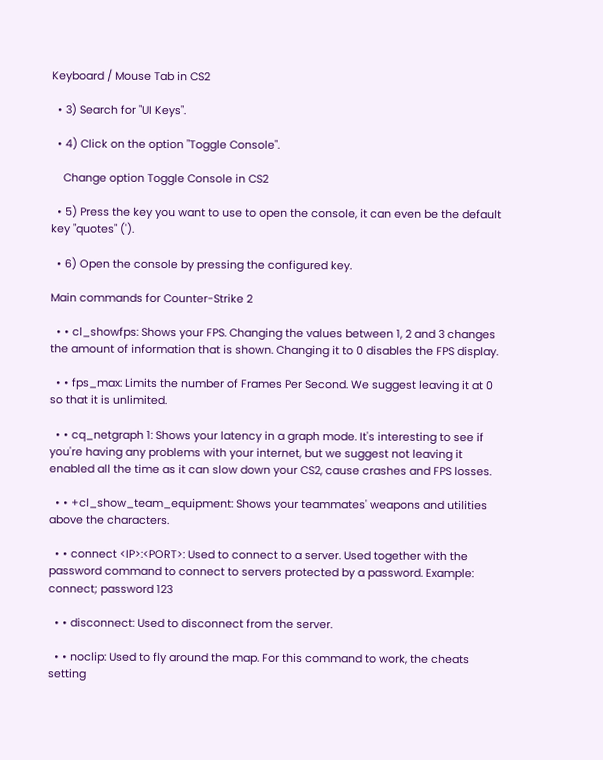Keyboard / Mouse Tab in CS2

  • 3) Search for "UI Keys".

  • 4) Click on the option "Toggle Console".

    Change option Toggle Console in CS2

  • 5) Press the key you want to use to open the console, it can even be the default key "quotes" (').

  • 6) Open the console by pressing the configured key.

Main commands for Counter-Strike 2

  • • cl_showfps: Shows your FPS. Changing the values between 1, 2 and 3 changes the amount of information that is shown. Changing it to 0 disables the FPS display.

  • • fps_max: Limits the number of Frames Per Second. We suggest leaving it at 0 so that it is unlimited.

  • • cq_netgraph 1: Shows your latency in a graph mode. It's interesting to see if you're having any problems with your internet, but we suggest not leaving it enabled all the time as it can slow down your CS2, cause crashes and FPS losses.

  • • +cl_show_team_equipment: Shows your teammates' weapons and utilities above the characters.

  • • connect <IP>:<PORT>: Used to connect to a server. Used together with the password command to connect to servers protected by a password. Example: connect; password 123

  • • disconnect: Used to disconnect from the server.

  • • noclip: Used to fly around the map. For this command to work, the cheats setting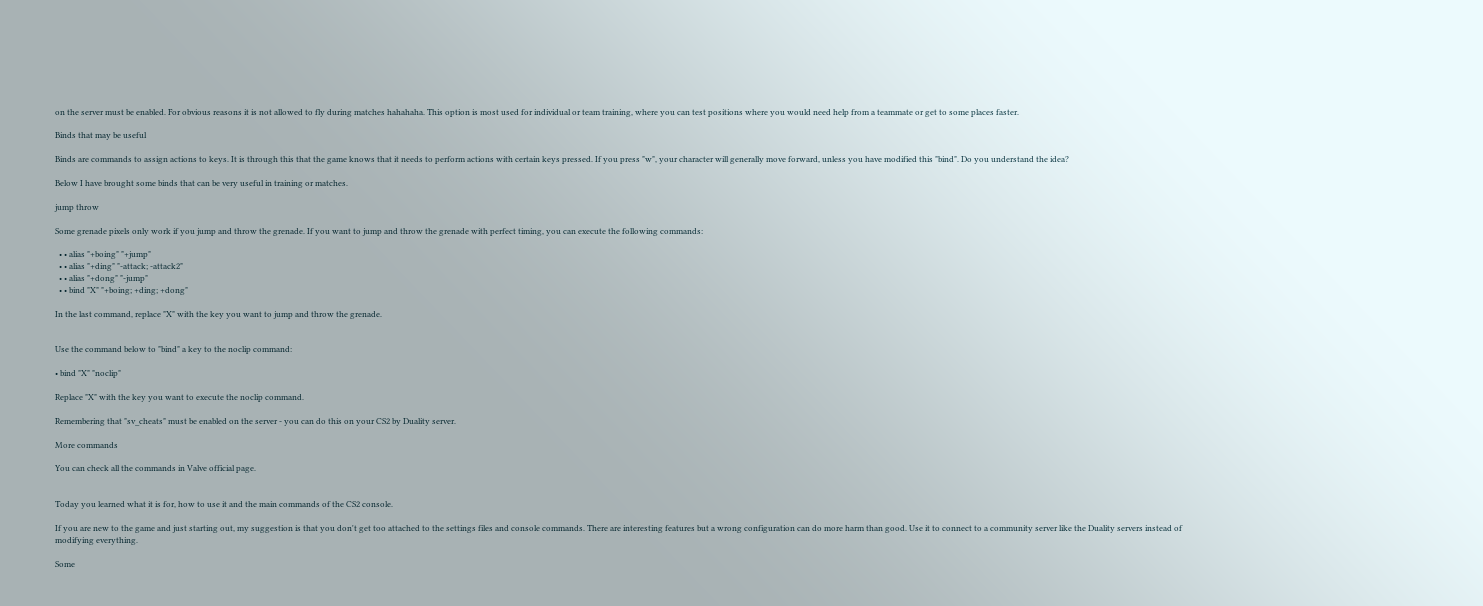on the server must be enabled. For obvious reasons it is not allowed to fly during matches hahahaha. This option is most used for individual or team training, where you can test positions where you would need help from a teammate or get to some places faster.

Binds that may be useful

Binds are commands to assign actions to keys. It is through this that the game knows that it needs to perform actions with certain keys pressed. If you press "w", your character will generally move forward, unless you have modified this "bind". Do you understand the idea?

Below I have brought some binds that can be very useful in training or matches.

jump throw

Some grenade pixels only work if you jump and throw the grenade. If you want to jump and throw the grenade with perfect timing, you can execute the following commands:

  • • alias "+boing" "+jump"
  • • alias "+ding" "-attack; -attack2"
  • • alias "+dong" "-jump"
  • • bind "X" "+boing; +ding; +dong"

In the last command, replace "X" with the key you want to jump and throw the grenade.


Use the command below to "bind" a key to the noclip command:

• bind "X" "noclip"

Replace "X" with the key you want to execute the noclip command.

Remembering that "sv_cheats" must be enabled on the server - you can do this on your CS2 by Duality server.

More commands

You can check all the commands in Valve official page.


Today you learned what it is for, how to use it and the main commands of the CS2 console.

If you are new to the game and just starting out, my suggestion is that you don't get too attached to the settings files and console commands. There are interesting features but a wrong configuration can do more harm than good. Use it to connect to a community server like the Duality servers instead of modifying everything.

Some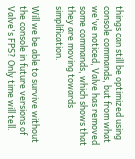things can still be optimized using console commands, but from what we've noticed, Valve has removed some commands, which shows that they are moving towards simplification.

Will we be able to survive without the console in future versions of Valve's FPS? Only time will tell.